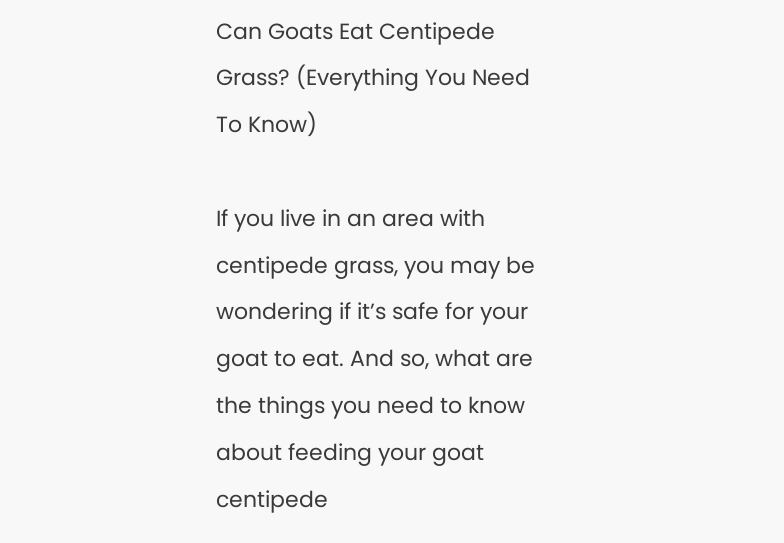Can Goats Eat Centipede Grass? (Everything You Need To Know)

If you live in an area with centipede grass, you may be wondering if it’s safe for your goat to eat. And so, what are the things you need to know about feeding your goat centipede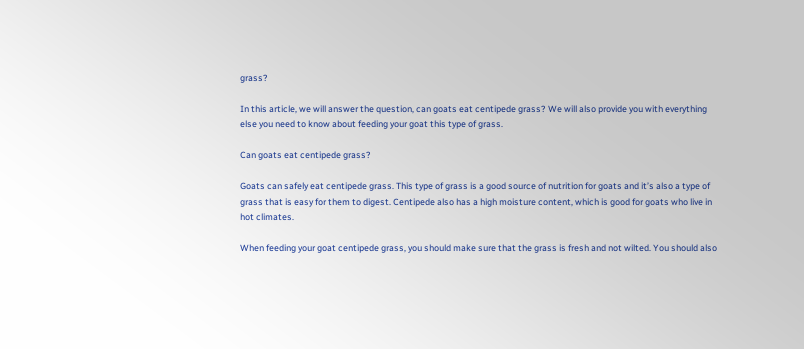grass?

In this article, we will answer the question, can goats eat centipede grass? We will also provide you with everything else you need to know about feeding your goat this type of grass.

Can goats eat centipede grass?

Goats can safely eat centipede grass. This type of grass is a good source of nutrition for goats and it’s also a type of grass that is easy for them to digest. Centipede also has a high moisture content, which is good for goats who live in hot climates.

When feeding your goat centipede grass, you should make sure that the grass is fresh and not wilted. You should also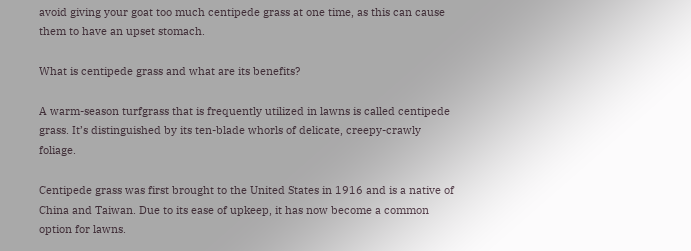avoid giving your goat too much centipede grass at one time, as this can cause them to have an upset stomach.

What is centipede grass and what are its benefits?

A warm-season turfgrass that is frequently utilized in lawns is called centipede grass. It’s distinguished by its ten-blade whorls of delicate, creepy-crawly foliage.

Centipede grass was first brought to the United States in 1916 and is a native of China and Taiwan. Due to its ease of upkeep, it has now become a common option for lawns.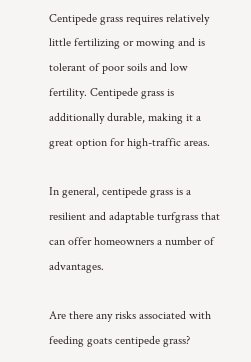Centipede grass requires relatively little fertilizing or mowing and is tolerant of poor soils and low fertility. Centipede grass is additionally durable, making it a great option for high-traffic areas.

In general, centipede grass is a resilient and adaptable turfgrass that can offer homeowners a number of advantages.

Are there any risks associated with feeding goats centipede grass?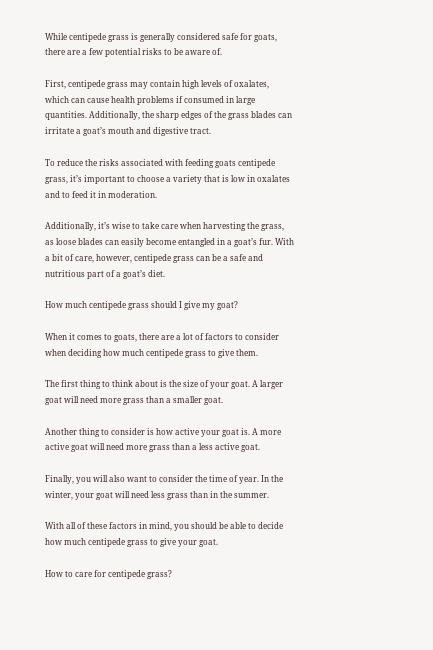While centipede grass is generally considered safe for goats, there are a few potential risks to be aware of.

First, centipede grass may contain high levels of oxalates, which can cause health problems if consumed in large quantities. Additionally, the sharp edges of the grass blades can irritate a goat’s mouth and digestive tract.

To reduce the risks associated with feeding goats centipede grass, it’s important to choose a variety that is low in oxalates and to feed it in moderation.

Additionally, it’s wise to take care when harvesting the grass, as loose blades can easily become entangled in a goat’s fur. With a bit of care, however, centipede grass can be a safe and nutritious part of a goat’s diet.

How much centipede grass should I give my goat?

When it comes to goats, there are a lot of factors to consider when deciding how much centipede grass to give them.

The first thing to think about is the size of your goat. A larger goat will need more grass than a smaller goat.

Another thing to consider is how active your goat is. A more active goat will need more grass than a less active goat.

Finally, you will also want to consider the time of year. In the winter, your goat will need less grass than in the summer.

With all of these factors in mind, you should be able to decide how much centipede grass to give your goat.

How to care for centipede grass?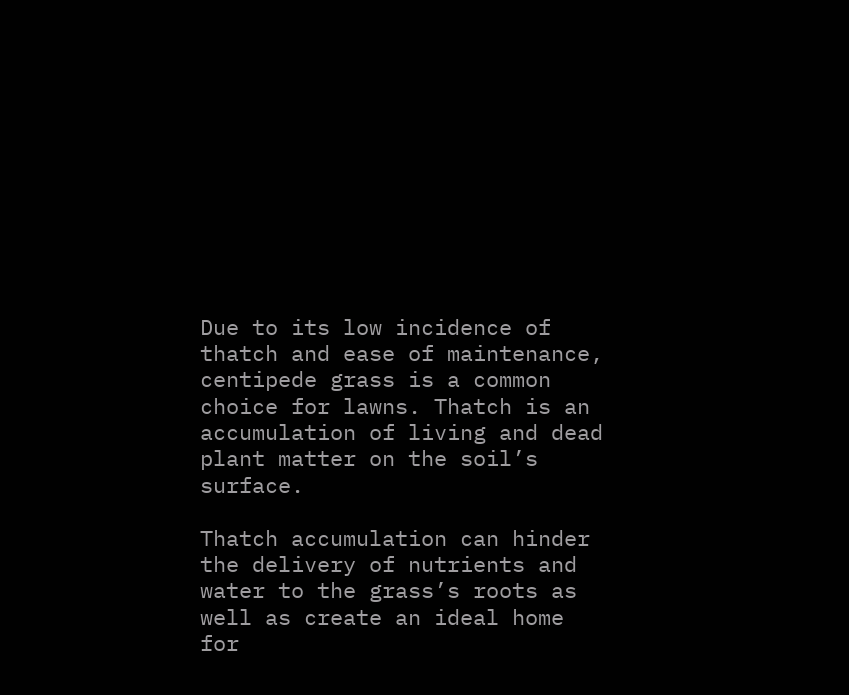Due to its low incidence of thatch and ease of maintenance, centipede grass is a common choice for lawns. Thatch is an accumulation of living and dead plant matter on the soil’s surface.

Thatch accumulation can hinder the delivery of nutrients and water to the grass’s roots as well as create an ideal home for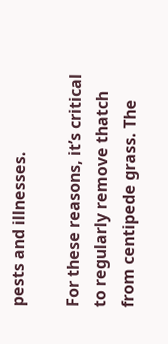pests and illnesses.

For these reasons, it’s critical to regularly remove thatch from centipede grass. The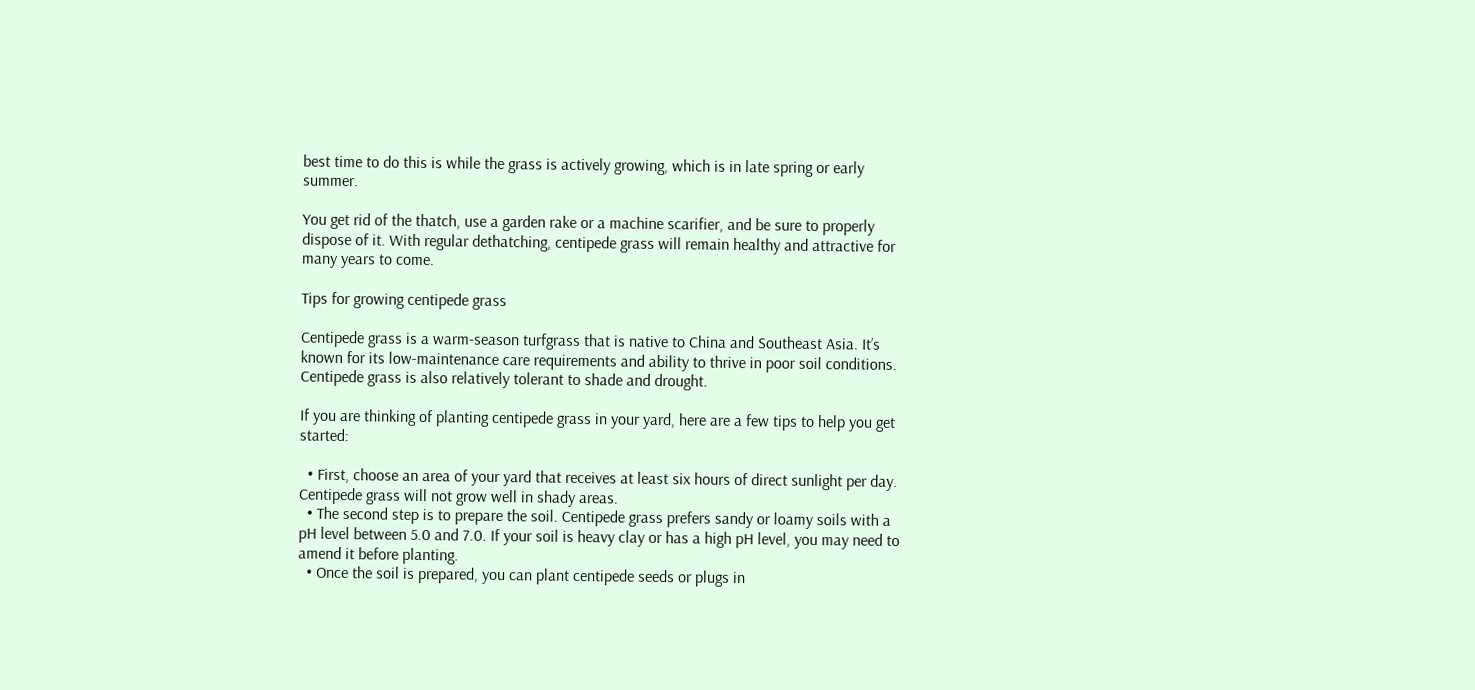best time to do this is while the grass is actively growing, which is in late spring or early summer.

You get rid of the thatch, use a garden rake or a machine scarifier, and be sure to properly dispose of it. With regular dethatching, centipede grass will remain healthy and attractive for many years to come.

Tips for growing centipede grass

Centipede grass is a warm-season turfgrass that is native to China and Southeast Asia. It’s known for its low-maintenance care requirements and ability to thrive in poor soil conditions. Centipede grass is also relatively tolerant to shade and drought.

If you are thinking of planting centipede grass in your yard, here are a few tips to help you get started:

  • First, choose an area of your yard that receives at least six hours of direct sunlight per day. Centipede grass will not grow well in shady areas.
  • The second step is to prepare the soil. Centipede grass prefers sandy or loamy soils with a pH level between 5.0 and 7.0. If your soil is heavy clay or has a high pH level, you may need to amend it before planting.
  • Once the soil is prepared, you can plant centipede seeds or plugs in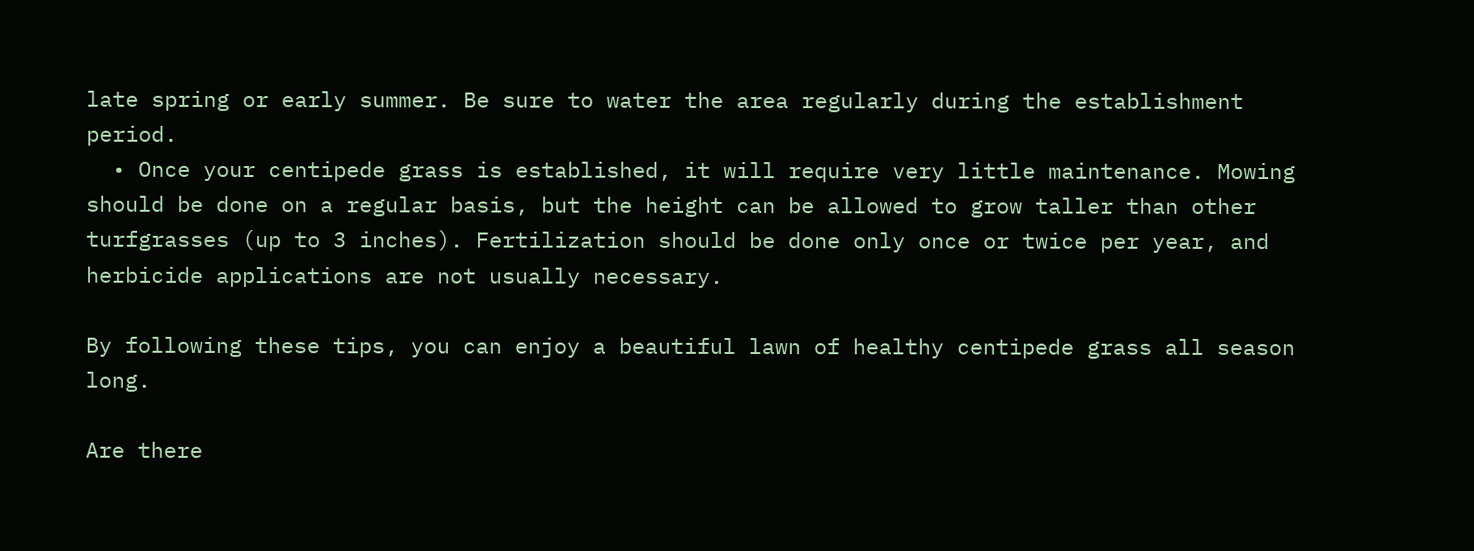late spring or early summer. Be sure to water the area regularly during the establishment period.
  • Once your centipede grass is established, it will require very little maintenance. Mowing should be done on a regular basis, but the height can be allowed to grow taller than other turfgrasses (up to 3 inches). Fertilization should be done only once or twice per year, and herbicide applications are not usually necessary.

By following these tips, you can enjoy a beautiful lawn of healthy centipede grass all season long.

Are there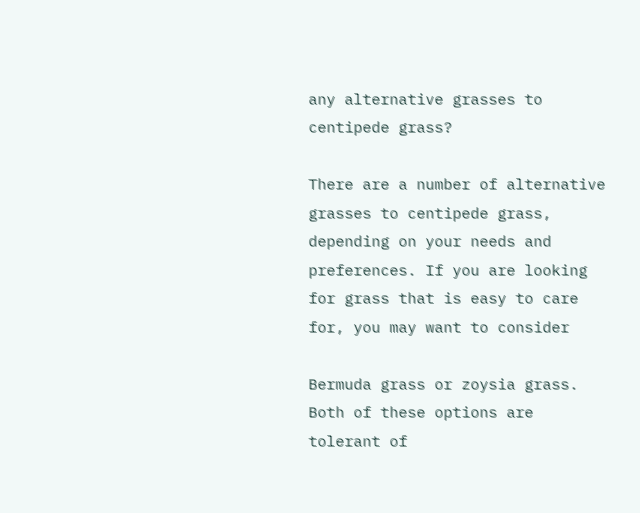any alternative grasses to centipede grass?

There are a number of alternative grasses to centipede grass, depending on your needs and preferences. If you are looking for grass that is easy to care for, you may want to consider

Bermuda grass or zoysia grass. Both of these options are tolerant of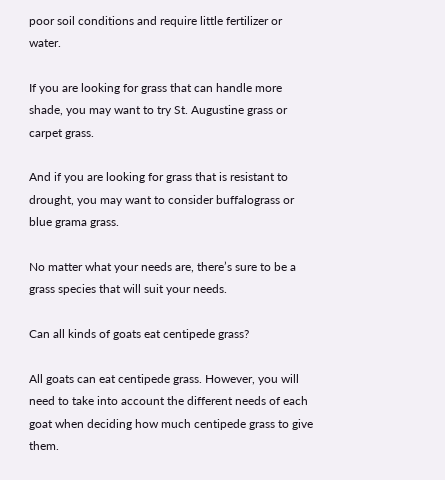poor soil conditions and require little fertilizer or water.

If you are looking for grass that can handle more shade, you may want to try St. Augustine grass or carpet grass.

And if you are looking for grass that is resistant to drought, you may want to consider buffalograss or blue grama grass.

No matter what your needs are, there’s sure to be a grass species that will suit your needs.

Can all kinds of goats eat centipede grass?

All goats can eat centipede grass. However, you will need to take into account the different needs of each goat when deciding how much centipede grass to give them.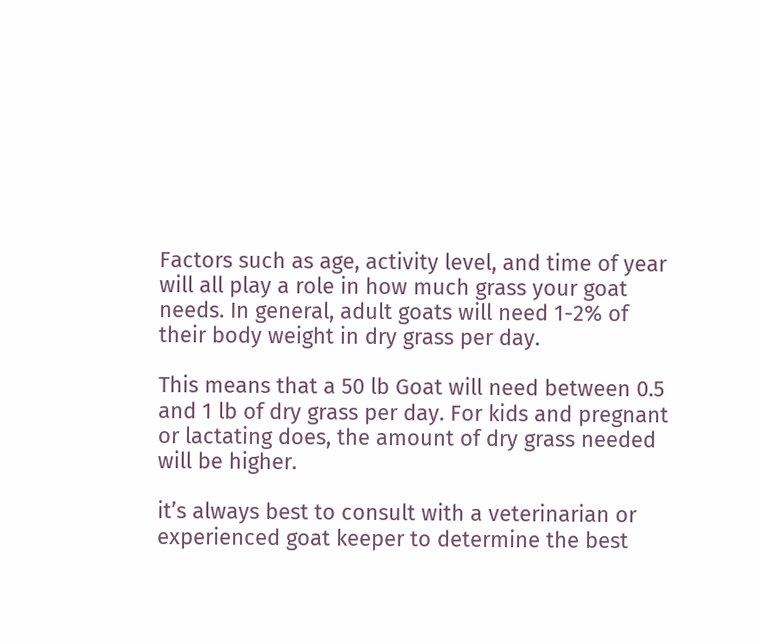Factors such as age, activity level, and time of year will all play a role in how much grass your goat needs. In general, adult goats will need 1-2% of their body weight in dry grass per day.

This means that a 50 lb Goat will need between 0.5 and 1 lb of dry grass per day. For kids and pregnant or lactating does, the amount of dry grass needed will be higher.

it’s always best to consult with a veterinarian or experienced goat keeper to determine the best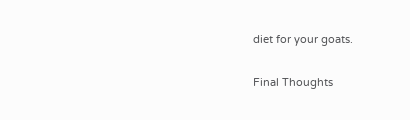diet for your goats.

Final Thoughts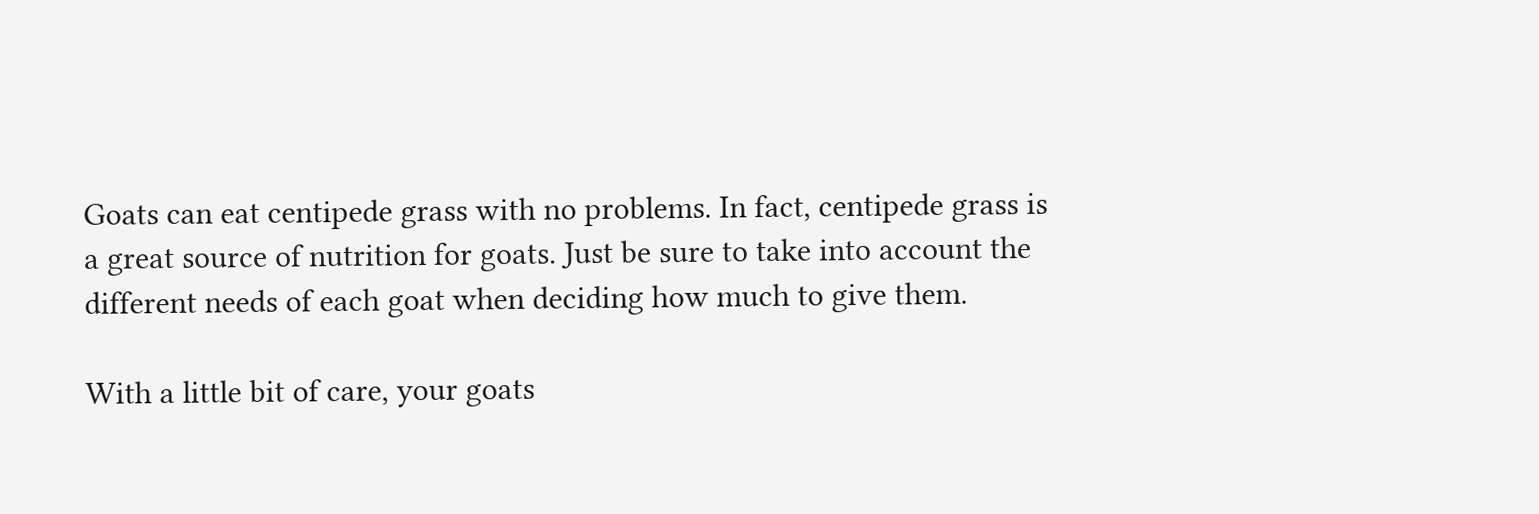Goats can eat centipede grass with no problems. In fact, centipede grass is a great source of nutrition for goats. Just be sure to take into account the different needs of each goat when deciding how much to give them.

With a little bit of care, your goats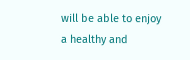will be able to enjoy a healthy and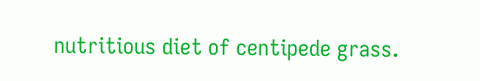nutritious diet of centipede grass.